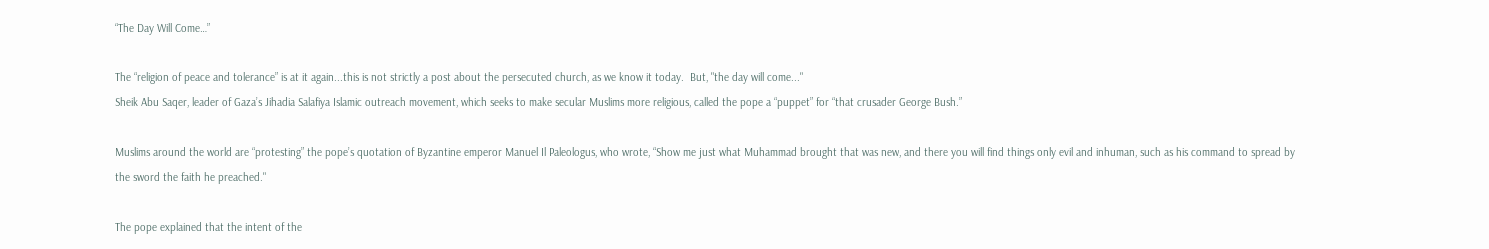“The Day Will Come…”

The “religion of peace and tolerance” is at it again...this is not strictly a post about the persecuted church, as we know it today.  But, "the day will come..."
Sheik Abu Saqer, leader of Gaza’s Jihadia Salafiya Islamic outreach movement, which seeks to make secular Muslims more religious, called the pope a “puppet” for “that crusader George Bush.”

Muslims around the world are “protesting” the pope’s quotation of Byzantine emperor Manuel Il Paleologus, who wrote, “Show me just what Muhammad brought that was new, and there you will find things only evil and inhuman, such as his command to spread by the sword the faith he preached."

The pope explained that the intent of the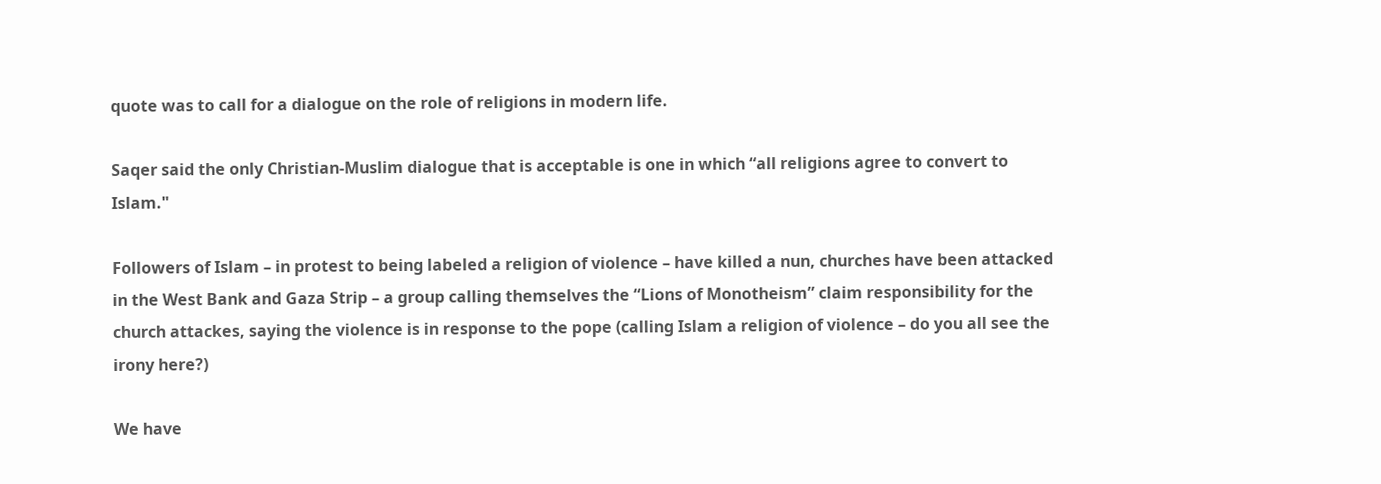quote was to call for a dialogue on the role of religions in modern life.

Saqer said the only Christian-Muslim dialogue that is acceptable is one in which “all religions agree to convert to Islam."

Followers of Islam – in protest to being labeled a religion of violence – have killed a nun, churches have been attacked in the West Bank and Gaza Strip – a group calling themselves the “Lions of Monotheism” claim responsibility for the church attackes, saying the violence is in response to the pope (calling Islam a religion of violence – do you all see the irony here?)

We have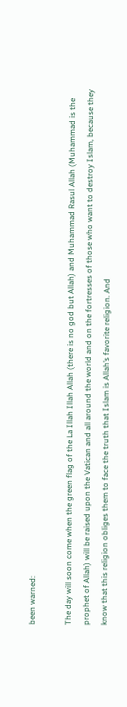been warned:

The day will soon come when the green flag of the La Illah Illah Allah (there is no god but Allah) and Muhammad Rasul Allah (Muhammad is the prophet of Allah) will be raised upon the Vatican and all around the world and on the fortresses of those who want to destroy Islam, because they know that this religion obliges them to face the truth that Islam is Allah’s favorite religion. And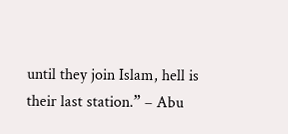until they join Islam, hell is their last station.” – Abu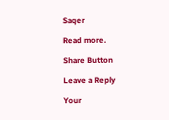Saqer

Read more.

Share Button

Leave a Reply

Your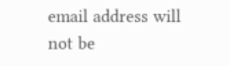email address will not be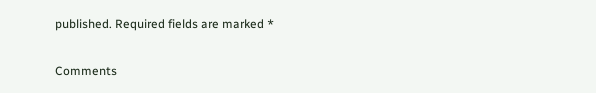published. Required fields are marked *

Comments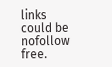links could be nofollow free.